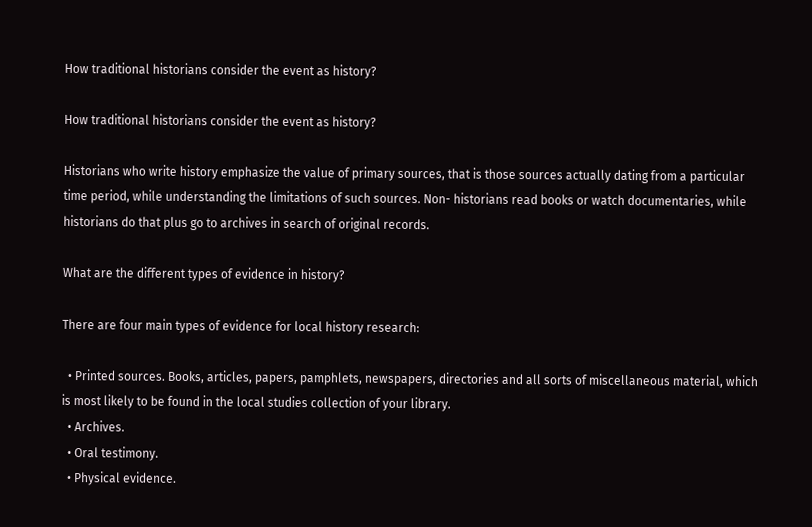How traditional historians consider the event as history?

How traditional historians consider the event as history?

Historians who write history emphasize the value of primary sources, that is those sources actually dating from a particular time period, while understanding the limitations of such sources. Non- historians read books or watch documentaries, while historians do that plus go to archives in search of original records.

What are the different types of evidence in history?

There are four main types of evidence for local history research:

  • Printed sources. Books, articles, papers, pamphlets, newspapers, directories and all sorts of miscellaneous material, which is most likely to be found in the local studies collection of your library.
  • Archives.
  • Oral testimony.
  • Physical evidence.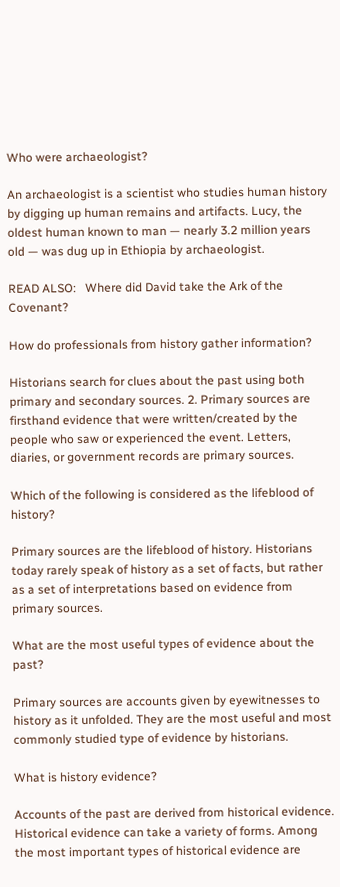Who were archaeologist?

An archaeologist is a scientist who studies human history by digging up human remains and artifacts. Lucy, the oldest human known to man — nearly 3.2 million years old — was dug up in Ethiopia by archaeologist.

READ ALSO:   Where did David take the Ark of the Covenant?

How do professionals from history gather information?

Historians search for clues about the past using both primary and secondary sources. 2. Primary sources are firsthand evidence that were written/created by the people who saw or experienced the event. Letters, diaries, or government records are primary sources.

Which of the following is considered as the lifeblood of history?

Primary sources are the lifeblood of history. Historians today rarely speak of history as a set of facts, but rather as a set of interpretations based on evidence from primary sources.

What are the most useful types of evidence about the past?

Primary sources are accounts given by eyewitnesses to history as it unfolded. They are the most useful and most commonly studied type of evidence by historians.

What is history evidence?

Accounts of the past are derived from historical evidence. Historical evidence can take a variety of forms. Among the most important types of historical evidence are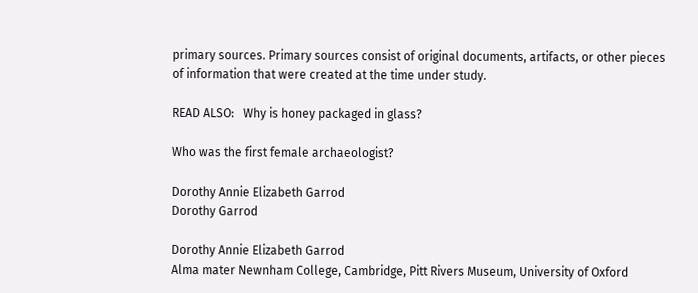primary sources. Primary sources consist of original documents, artifacts, or other pieces of information that were created at the time under study.

READ ALSO:   Why is honey packaged in glass?

Who was the first female archaeologist?

Dorothy Annie Elizabeth Garrod
Dorothy Garrod

Dorothy Annie Elizabeth Garrod
Alma mater Newnham College, Cambridge, Pitt Rivers Museum, University of Oxford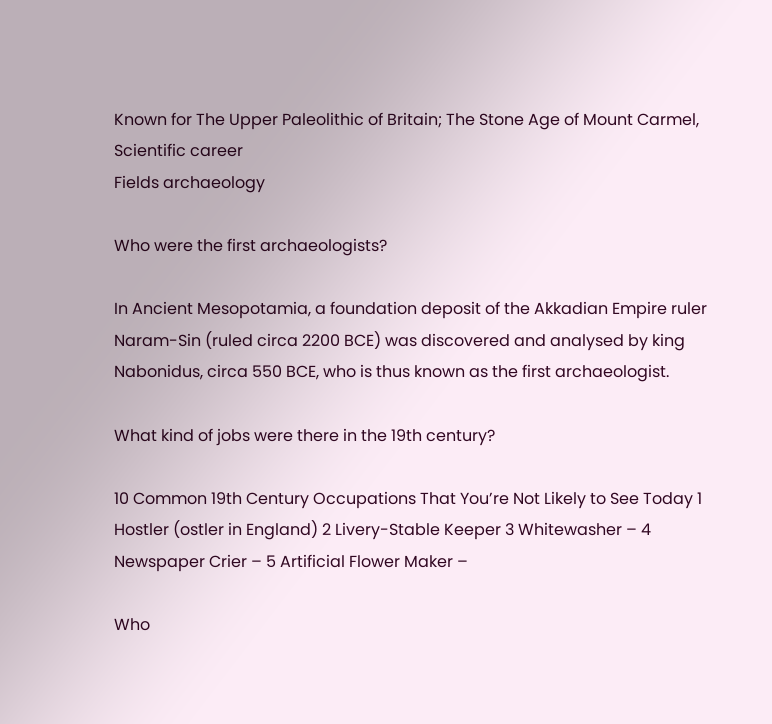Known for The Upper Paleolithic of Britain; The Stone Age of Mount Carmel,
Scientific career
Fields archaeology

Who were the first archaeologists?

In Ancient Mesopotamia, a foundation deposit of the Akkadian Empire ruler Naram-Sin (ruled circa 2200 BCE) was discovered and analysed by king Nabonidus, circa 550 BCE, who is thus known as the first archaeologist.

What kind of jobs were there in the 19th century?

10 Common 19th Century Occupations That You’re Not Likely to See Today 1 Hostler (ostler in England) 2 Livery-Stable Keeper 3 Whitewasher – 4 Newspaper Crier – 5 Artificial Flower Maker –

Who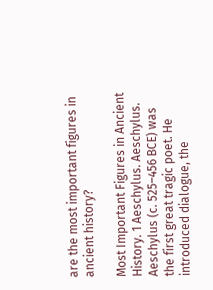are the most important figures in ancient history?

Most Important Figures in Ancient History. 1 Aeschylus. Aeschylus. Aeschylus (c. 525–456 BCE) was the first great tragic poet. He introduced dialogue, the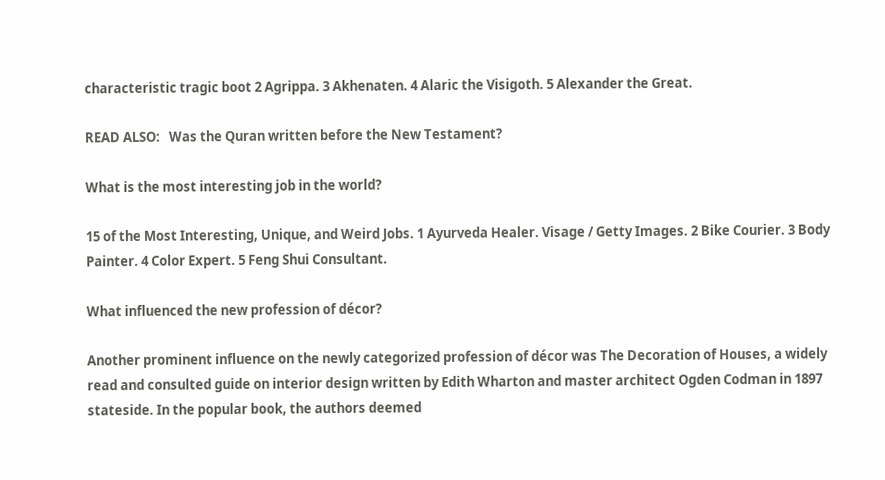characteristic tragic boot 2 Agrippa. 3 Akhenaten. 4 Alaric the Visigoth. 5 Alexander the Great.

READ ALSO:   Was the Quran written before the New Testament?

What is the most interesting job in the world?

15 of the Most Interesting, Unique, and Weird Jobs. 1 Ayurveda Healer. Visage / Getty Images. 2 Bike Courier. 3 Body Painter. 4 Color Expert. 5 Feng Shui Consultant.

What influenced the new profession of décor?

Another prominent influence on the newly categorized profession of décor was The Decoration of Houses, a widely read and consulted guide on interior design written by Edith Wharton and master architect Ogden Codman in 1897 stateside. In the popular book, the authors deemed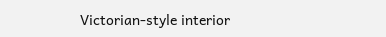Victorian-style interior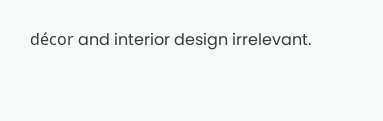décor and interior design irrelevant.